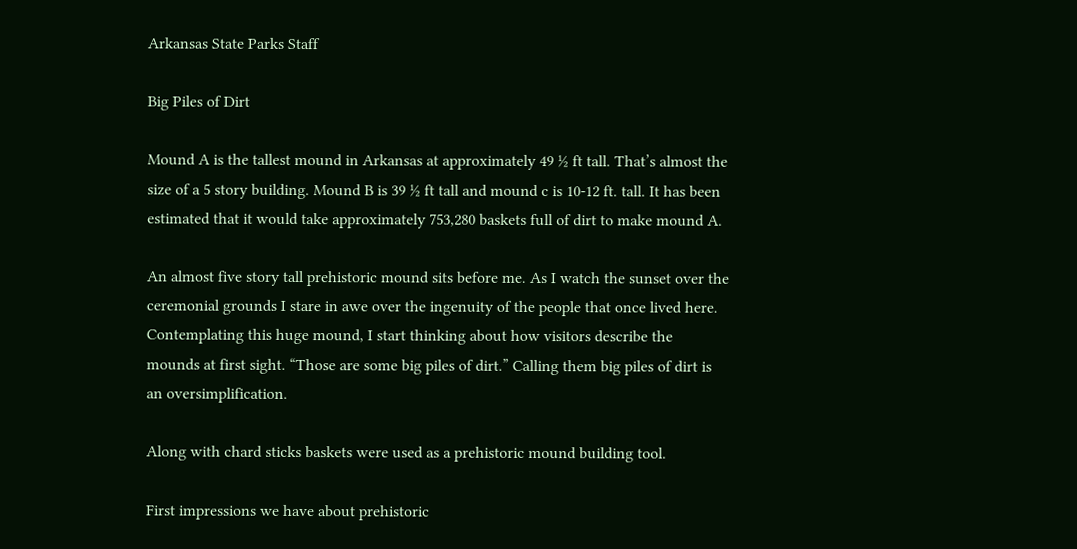Arkansas State Parks Staff

Big Piles of Dirt

Mound A is the tallest mound in Arkansas at approximately 49 ½ ft tall. That’s almost the size of a 5 story building. Mound B is 39 ½ ft tall and mound c is 10-12 ft. tall. It has been estimated that it would take approximately 753,280 baskets full of dirt to make mound A.

An almost five story tall prehistoric mound sits before me. As I watch the sunset over the ceremonial grounds I stare in awe over the ingenuity of the people that once lived here.  Contemplating this huge mound, I start thinking about how visitors describe the mounds at first sight. “Those are some big piles of dirt.” Calling them big piles of dirt is an oversimplification.

Along with chard sticks baskets were used as a prehistoric mound building tool.

First impressions we have about prehistoric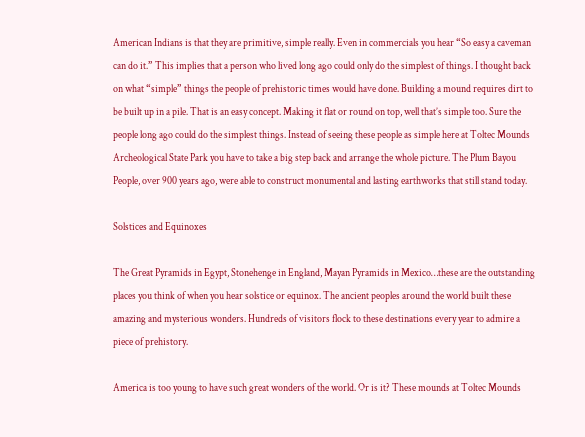American Indians is that they are primitive, simple really. Even in commercials you hear “So easy a caveman can do it.” This implies that a person who lived long ago could only do the simplest of things. I thought back on what “simple” things the people of prehistoric times would have done. Building a mound requires dirt to be built up in a pile. That is an easy concept. Making it flat or round on top, well that’s simple too. Sure the people long ago could do the simplest things. Instead of seeing these people as simple here at Toltec Mounds Archeological State Park you have to take a big step back and arrange the whole picture. The Plum Bayou People, over 900 years ago, were able to construct monumental and lasting earthworks that still stand today.

Solstices and Equinoxes

The Great Pyramids in Egypt, Stonehenge in England, Mayan Pyramids in Mexico…these are the outstanding places you think of when you hear solstice or equinox. The ancient peoples around the world built these amazing and mysterious wonders. Hundreds of visitors flock to these destinations every year to admire a piece of prehistory.

America is too young to have such great wonders of the world. Or is it? These mounds at Toltec Mounds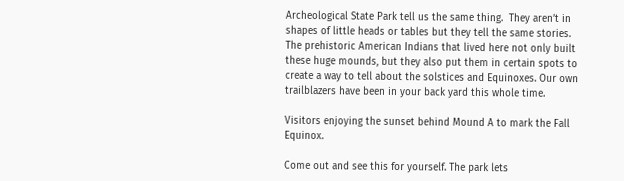Archeological State Park tell us the same thing.  They aren’t in shapes of little heads or tables but they tell the same stories. The prehistoric American Indians that lived here not only built these huge mounds, but they also put them in certain spots to create a way to tell about the solstices and Equinoxes. Our own trailblazers have been in your back yard this whole time.

Visitors enjoying the sunset behind Mound A to mark the Fall Equinox.

Come out and see this for yourself. The park lets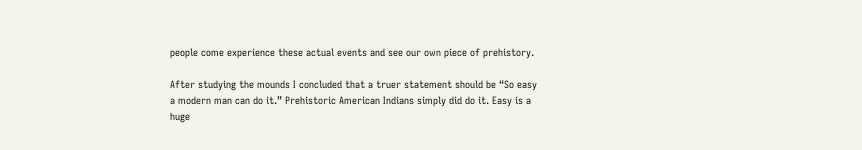people come experience these actual events and see our own piece of prehistory.

After studying the mounds I concluded that a truer statement should be “So easy a modern man can do it.” Prehistoric American Indians simply did do it. Easy is a huge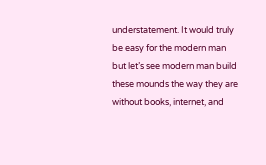understatement. It would truly be easy for the modern man but let’s see modern man build these mounds the way they are without books, internet, and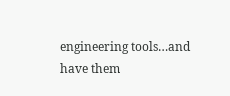engineering tools…and have them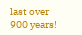last over 900 years!